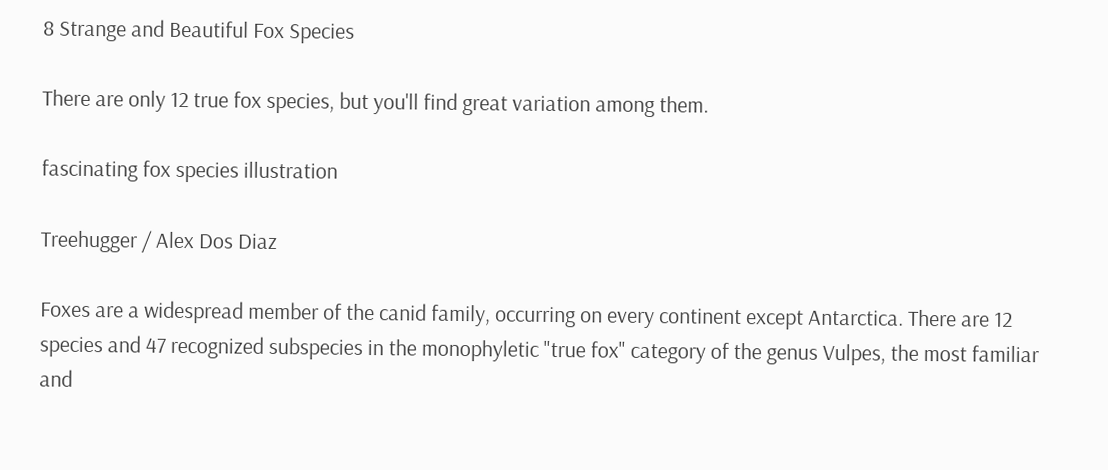8 Strange and Beautiful Fox Species

There are only 12 true fox species, but you'll find great variation among them.

fascinating fox species illustration

Treehugger / Alex Dos Diaz

Foxes are a widespread member of the canid family, occurring on every continent except Antarctica. There are 12 species and 47 recognized subspecies in the monophyletic "true fox" category of the genus Vulpes, the most familiar and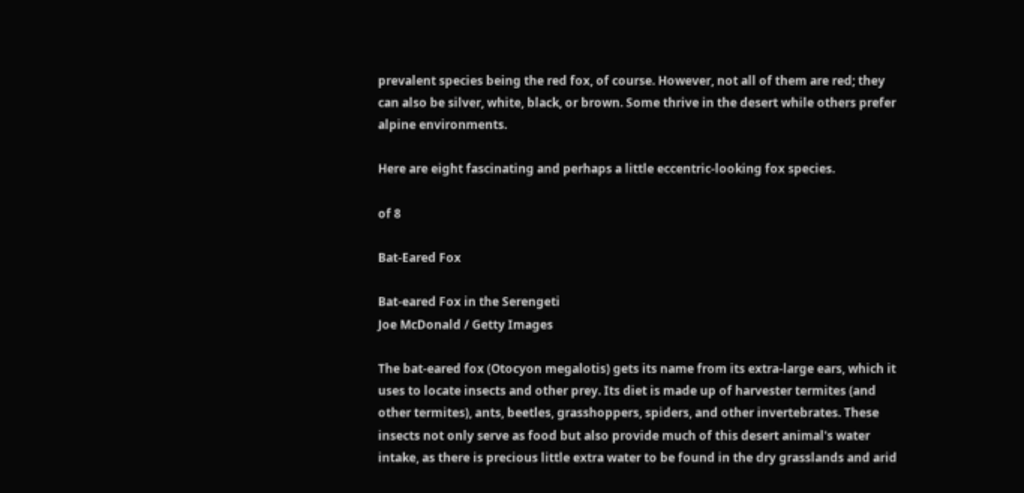prevalent species being the red fox, of course. However, not all of them are red; they can also be silver, white, black, or brown. Some thrive in the desert while others prefer alpine environments.

Here are eight fascinating and perhaps a little eccentric-looking fox species.

of 8

Bat-Eared Fox

Bat-eared Fox in the Serengeti
Joe McDonald / Getty Images

The bat-eared fox (Otocyon megalotis) gets its name from its extra-large ears, which it uses to locate insects and other prey. Its diet is made up of harvester termites (and other termites), ants, beetles, grasshoppers, spiders, and other invertebrates. These insects not only serve as food but also provide much of this desert animal's water intake, as there is precious little extra water to be found in the dry grasslands and arid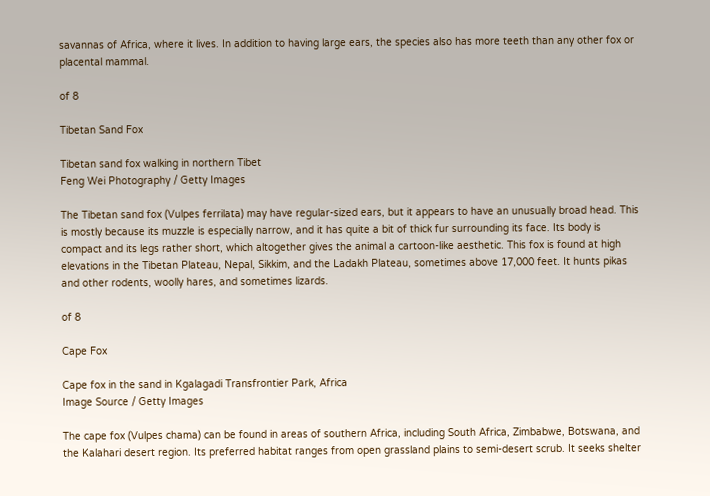savannas of Africa, where it lives. In addition to having large ears, the species also has more teeth than any other fox or placental mammal.

of 8

Tibetan Sand Fox

Tibetan sand fox walking in northern Tibet
Feng Wei Photography / Getty Images

The Tibetan sand fox (Vulpes ferrilata) may have regular-sized ears, but it appears to have an unusually broad head. This is mostly because its muzzle is especially narrow, and it has quite a bit of thick fur surrounding its face. Its body is compact and its legs rather short, which altogether gives the animal a cartoon-like aesthetic. This fox is found at high elevations in the Tibetan Plateau, Nepal, Sikkim, and the Ladakh Plateau, sometimes above 17,000 feet. It hunts pikas and other rodents, woolly hares, and sometimes lizards.

of 8

Cape Fox

Cape fox in the sand in Kgalagadi Transfrontier Park, Africa
Image Source / Getty Images

The cape fox (Vulpes chama) can be found in areas of southern Africa, including South Africa, Zimbabwe, Botswana, and the Kalahari desert region. Its preferred habitat ranges from open grassland plains to semi-desert scrub. It seeks shelter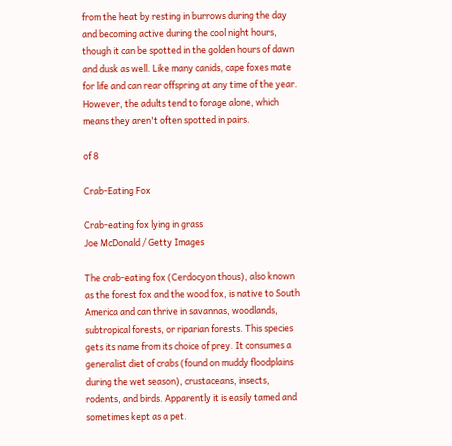from the heat by resting in burrows during the day and becoming active during the cool night hours, though it can be spotted in the golden hours of dawn and dusk as well. Like many canids, cape foxes mate for life and can rear offspring at any time of the year. However, the adults tend to forage alone, which means they aren't often spotted in pairs.

of 8

Crab-Eating Fox

Crab-eating fox lying in grass
Joe McDonald / Getty Images

The crab-eating fox (Cerdocyon thous), also known as the forest fox and the wood fox, is native to South America and can thrive in savannas, woodlands, subtropical forests, or riparian forests. This species gets its name from its choice of prey. It consumes a generalist diet of crabs (found on muddy floodplains during the wet season), crustaceans, insects, rodents, and birds. Apparently it is easily tamed and sometimes kept as a pet.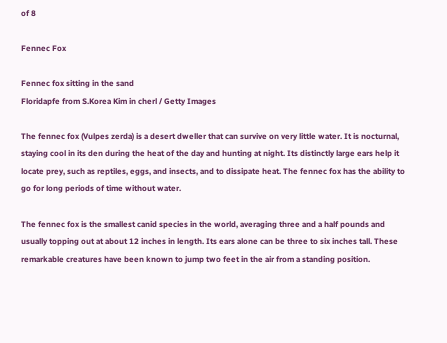of 8

Fennec Fox

Fennec fox sitting in the sand
Floridapfe from S.Korea Kim in cherl / Getty Images

The fennec fox (Vulpes zerda) is a desert dweller that can survive on very little water. It is nocturnal, staying cool in its den during the heat of the day and hunting at night. Its distinctly large ears help it locate prey, such as reptiles, eggs, and insects, and to dissipate heat. The fennec fox has the ability to go for long periods of time without water.

The fennec fox is the smallest canid species in the world, averaging three and a half pounds and usually topping out at about 12 inches in length. Its ears alone can be three to six inches tall. These remarkable creatures have been known to jump two feet in the air from a standing position.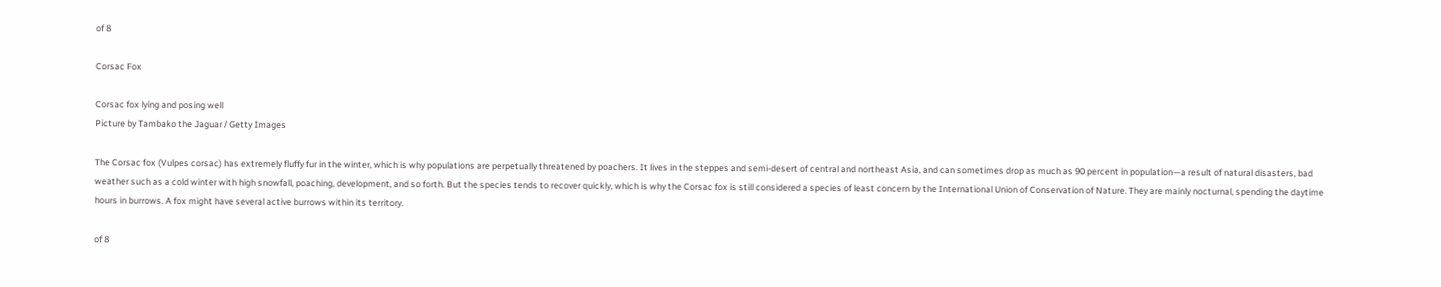of 8

Corsac Fox

Corsac fox lying and posing well
Picture by Tambako the Jaguar / Getty Images

The Corsac fox (Vulpes corsac) has extremely fluffy fur in the winter, which is why populations are perpetually threatened by poachers. It lives in the steppes and semi-desert of central and northeast Asia, and can sometimes drop as much as 90 percent in population—a result of natural disasters, bad weather such as a cold winter with high snowfall, poaching, development, and so forth. But the species tends to recover quickly, which is why the Corsac fox is still considered a species of least concern by the International Union of Conservation of Nature. They are mainly nocturnal, spending the daytime hours in burrows. A fox might have several active burrows within its territory.

of 8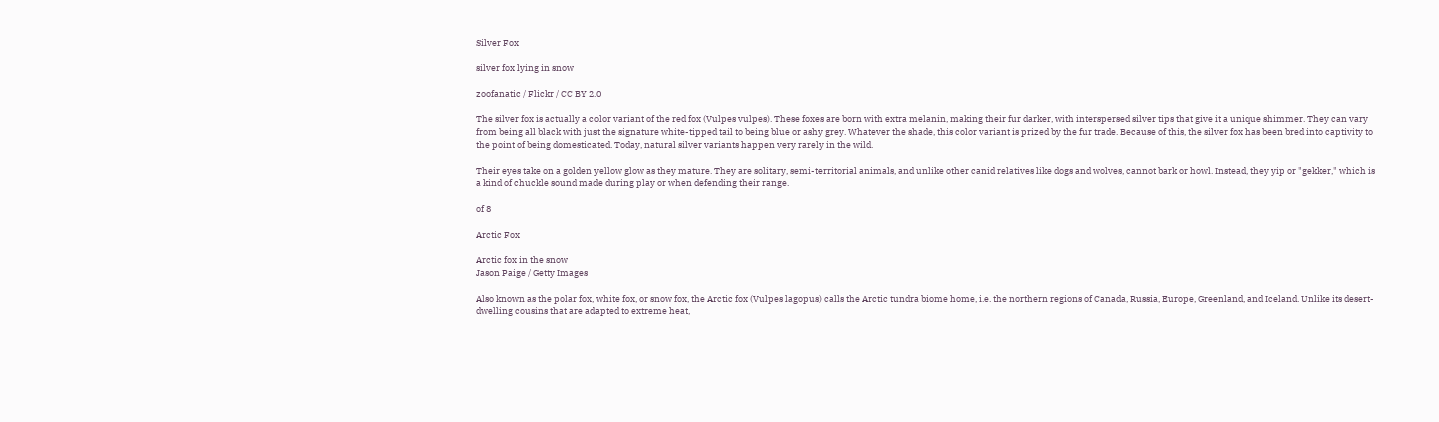Silver Fox

silver fox lying in snow

zoofanatic / Flickr / CC BY 2.0

The silver fox is actually a color variant of the red fox (Vulpes vulpes). These foxes are born with extra melanin, making their fur darker, with interspersed silver tips that give it a unique shimmer. They can vary from being all black with just the signature white-tipped tail to being blue or ashy grey. Whatever the shade, this color variant is prized by the fur trade. Because of this, the silver fox has been bred into captivity to the point of being domesticated. Today, natural silver variants happen very rarely in the wild.

Their eyes take on a golden yellow glow as they mature. They are solitary, semi-territorial animals, and unlike other canid relatives like dogs and wolves, cannot bark or howl. Instead, they yip or "gekker," which is a kind of chuckle sound made during play or when defending their range.

of 8

Arctic Fox

Arctic fox in the snow
Jason Paige / Getty Images

Also known as the polar fox, white fox, or snow fox, the Arctic fox (Vulpes lagopus) calls the Arctic tundra biome home, i.e. the northern regions of Canada, Russia, Europe, Greenland, and Iceland. Unlike its desert-dwelling cousins that are adapted to extreme heat,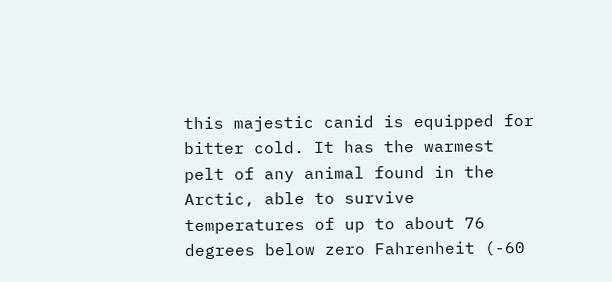this majestic canid is equipped for bitter cold. It has the warmest pelt of any animal found in the Arctic, able to survive temperatures of up to about 76 degrees below zero Fahrenheit (-60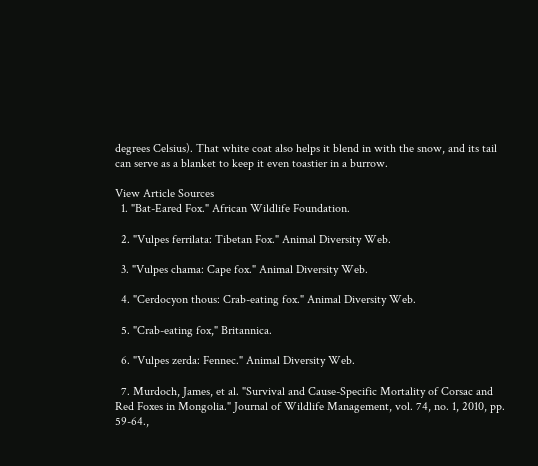degrees Celsius). That white coat also helps it blend in with the snow, and its tail can serve as a blanket to keep it even toastier in a burrow.

View Article Sources
  1. "Bat-Eared Fox." African Wildlife Foundation.

  2. "Vulpes ferrilata: Tibetan Fox." Animal Diversity Web.

  3. "Vulpes chama: Cape fox." Animal Diversity Web.

  4. "Cerdocyon thous: Crab-eating fox." Animal Diversity Web.

  5. "Crab-eating fox," Britannica.

  6. "Vulpes zerda: Fennec." Animal Diversity Web.

  7. Murdoch, James, et al. "Survival and Cause-Specific Mortality of Corsac and Red Foxes in Mongolia." Journal of Wildlife Management, vol. 74, no. 1, 2010, pp. 59-64.,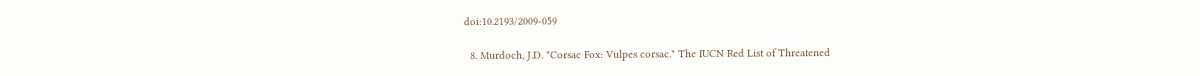doi:10.2193/2009-059

  8. Murdoch, J.D. "Corsac Fox: Vulpes corsac." The IUCN Red List of Threatened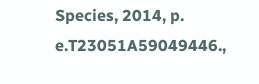Species, 2014, p. e.T23051A59049446.,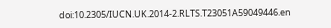doi:10.2305/IUCN.UK.2014-2.RLTS.T23051A59049446.en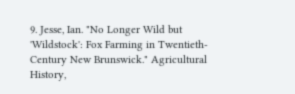9. Jesse, Ian. "No Longer Wild but 'Wildstock': Fox Farming in Twentieth-Century New Brunswick." Agricultural History,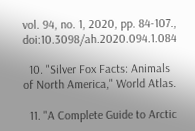vol. 94, no. 1, 2020, pp. 84-107., doi:10.3098/ah.2020.094.1.084

  10. "Silver Fox Facts: Animals of North America," World Atlas.

  11. "A Complete Guide to Arctic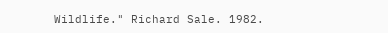Wildlife." Richard Sale. 1982.